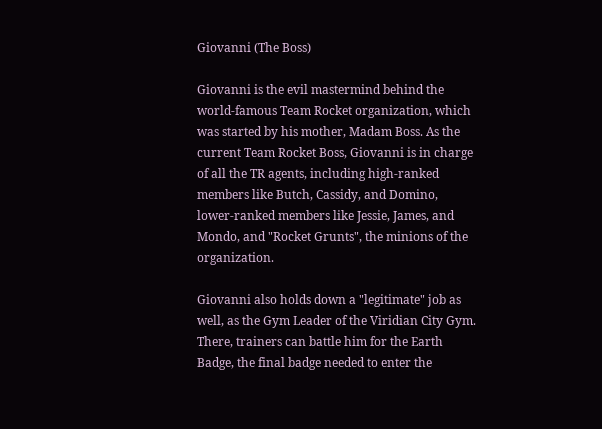Giovanni (The Boss)

Giovanni is the evil mastermind behind the world-famous Team Rocket organization, which was started by his mother, Madam Boss. As the current Team Rocket Boss, Giovanni is in charge of all the TR agents, including high-ranked members like Butch, Cassidy, and Domino, lower-ranked members like Jessie, James, and Mondo, and "Rocket Grunts", the minions of the organization.

Giovanni also holds down a "legitimate" job as well, as the Gym Leader of the Viridian City Gym. There, trainers can battle him for the Earth Badge, the final badge needed to enter the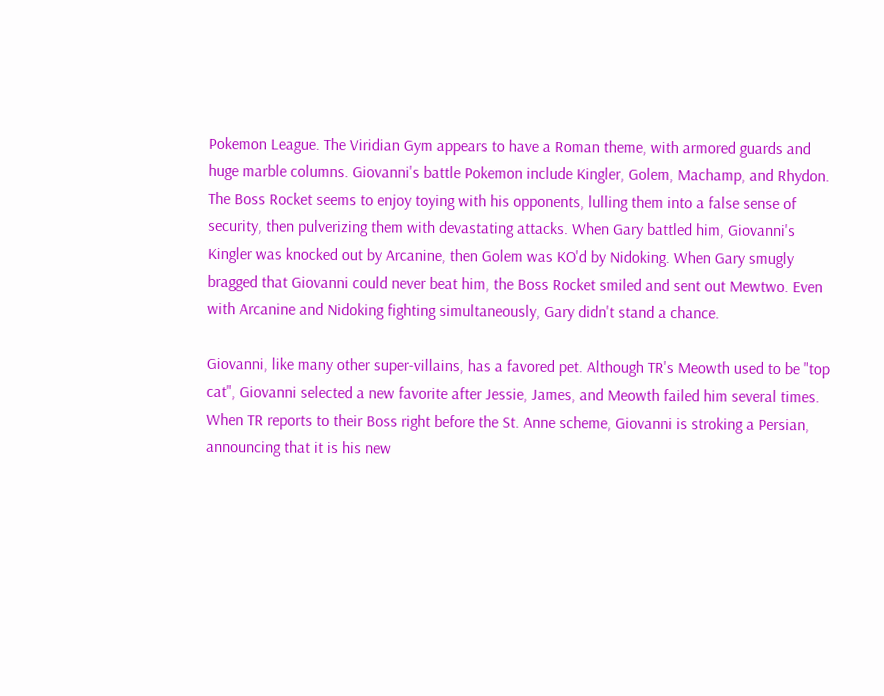Pokemon League. The Viridian Gym appears to have a Roman theme, with armored guards and huge marble columns. Giovanni's battle Pokemon include Kingler, Golem, Machamp, and Rhydon. The Boss Rocket seems to enjoy toying with his opponents, lulling them into a false sense of security, then pulverizing them with devastating attacks. When Gary battled him, Giovanni's Kingler was knocked out by Arcanine, then Golem was KO'd by Nidoking. When Gary smugly bragged that Giovanni could never beat him, the Boss Rocket smiled and sent out Mewtwo. Even with Arcanine and Nidoking fighting simultaneously, Gary didn't stand a chance.

Giovanni, like many other super-villains, has a favored pet. Although TR's Meowth used to be "top cat", Giovanni selected a new favorite after Jessie, James, and Meowth failed him several times. When TR reports to their Boss right before the St. Anne scheme, Giovanni is stroking a Persian, announcing that it is his new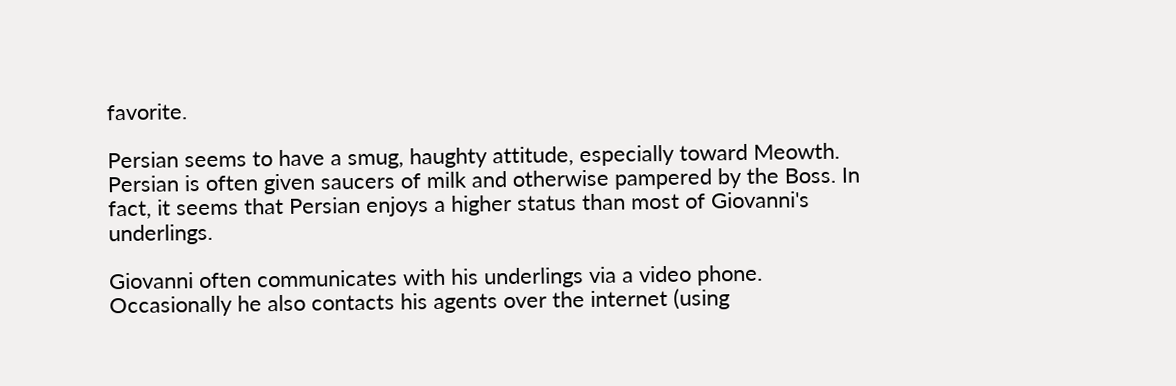favorite.

Persian seems to have a smug, haughty attitude, especially toward Meowth. Persian is often given saucers of milk and otherwise pampered by the Boss. In fact, it seems that Persian enjoys a higher status than most of Giovanni's underlings.

Giovanni often communicates with his underlings via a video phone. Occasionally he also contacts his agents over the internet (using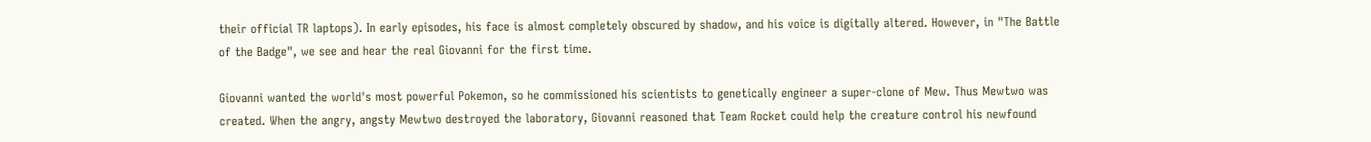their official TR laptops). In early episodes, his face is almost completely obscured by shadow, and his voice is digitally altered. However, in "The Battle of the Badge", we see and hear the real Giovanni for the first time.

Giovanni wanted the world's most powerful Pokemon, so he commissioned his scientists to genetically engineer a super-clone of Mew. Thus Mewtwo was created. When the angry, angsty Mewtwo destroyed the laboratory, Giovanni reasoned that Team Rocket could help the creature control his newfound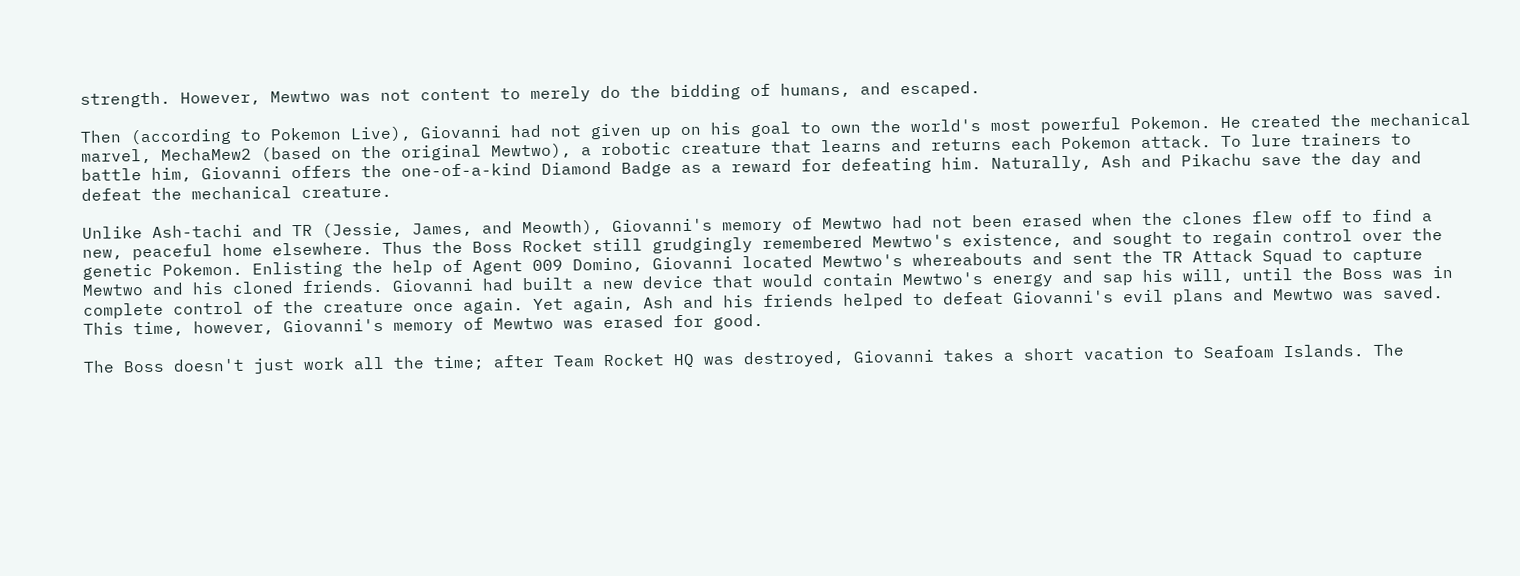strength. However, Mewtwo was not content to merely do the bidding of humans, and escaped.

Then (according to Pokemon Live), Giovanni had not given up on his goal to own the world's most powerful Pokemon. He created the mechanical marvel, MechaMew2 (based on the original Mewtwo), a robotic creature that learns and returns each Pokemon attack. To lure trainers to battle him, Giovanni offers the one-of-a-kind Diamond Badge as a reward for defeating him. Naturally, Ash and Pikachu save the day and defeat the mechanical creature.

Unlike Ash-tachi and TR (Jessie, James, and Meowth), Giovanni's memory of Mewtwo had not been erased when the clones flew off to find a new, peaceful home elsewhere. Thus the Boss Rocket still grudgingly remembered Mewtwo's existence, and sought to regain control over the genetic Pokemon. Enlisting the help of Agent 009 Domino, Giovanni located Mewtwo's whereabouts and sent the TR Attack Squad to capture Mewtwo and his cloned friends. Giovanni had built a new device that would contain Mewtwo's energy and sap his will, until the Boss was in complete control of the creature once again. Yet again, Ash and his friends helped to defeat Giovanni's evil plans and Mewtwo was saved. This time, however, Giovanni's memory of Mewtwo was erased for good.

The Boss doesn't just work all the time; after Team Rocket HQ was destroyed, Giovanni takes a short vacation to Seafoam Islands. The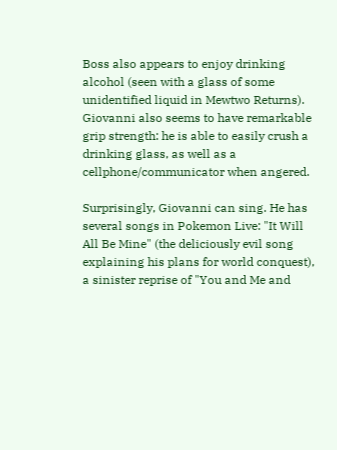Boss also appears to enjoy drinking alcohol (seen with a glass of some unidentified liquid in Mewtwo Returns). Giovanni also seems to have remarkable grip strength: he is able to easily crush a drinking glass, as well as a cellphone/communicator when angered.

Surprisingly, Giovanni can sing. He has several songs in Pokemon Live: "It Will All Be Mine" (the deliciously evil song explaining his plans for world conquest), a sinister reprise of "You and Me and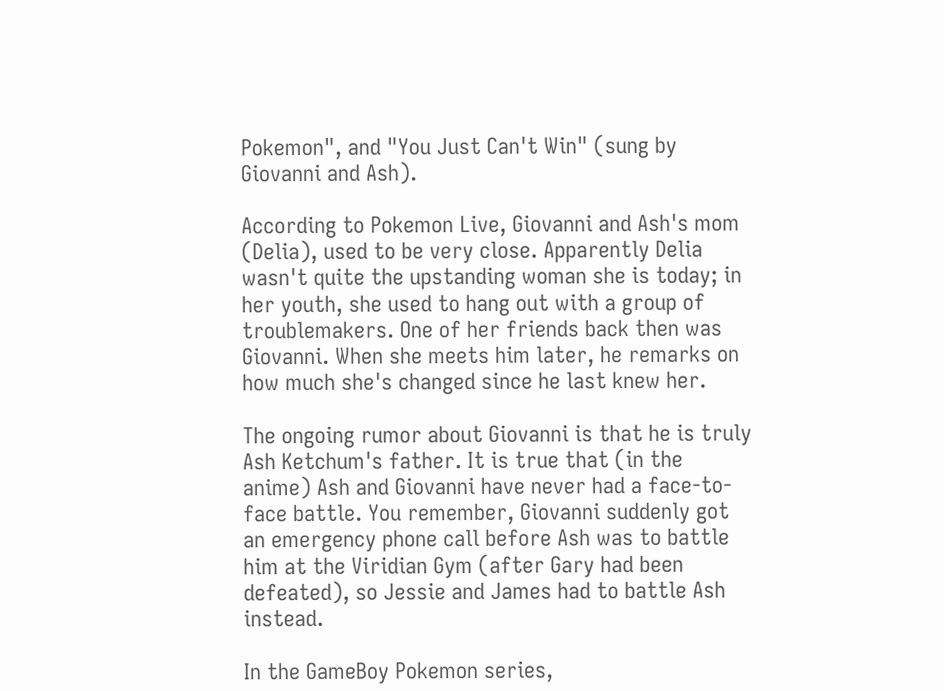Pokemon", and "You Just Can't Win" (sung by Giovanni and Ash).

According to Pokemon Live, Giovanni and Ash's mom (Delia), used to be very close. Apparently Delia wasn't quite the upstanding woman she is today; in her youth, she used to hang out with a group of troublemakers. One of her friends back then was Giovanni. When she meets him later, he remarks on how much she's changed since he last knew her.

The ongoing rumor about Giovanni is that he is truly Ash Ketchum's father. It is true that (in the anime) Ash and Giovanni have never had a face-to-face battle. You remember, Giovanni suddenly got an emergency phone call before Ash was to battle him at the Viridian Gym (after Gary had been defeated), so Jessie and James had to battle Ash instead.

In the GameBoy Pokemon series,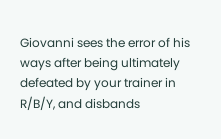Giovanni sees the error of his ways after being ultimately defeated by your trainer in R/B/Y, and disbands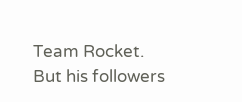Team Rocket. But his followers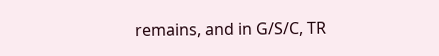remains, and in G/S/C, TR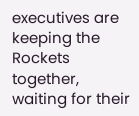executives are keeping the Rockets together, waiting for their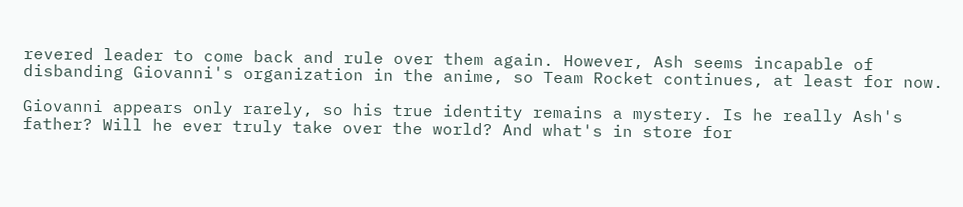revered leader to come back and rule over them again. However, Ash seems incapable of disbanding Giovanni's organization in the anime, so Team Rocket continues, at least for now.

Giovanni appears only rarely, so his true identity remains a mystery. Is he really Ash's father? Will he ever truly take over the world? And what's in store for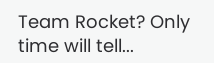Team Rocket? Only time will tell...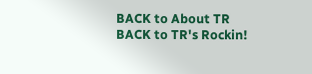BACK to About TR
BACK to TR's Rockin!